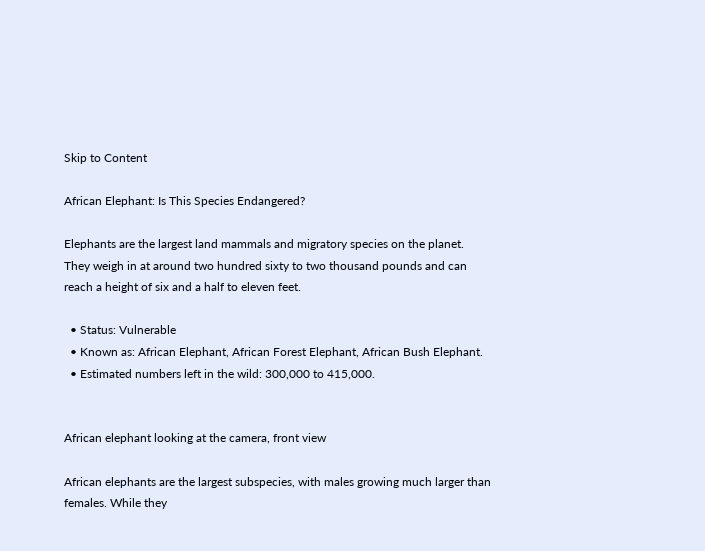Skip to Content

African Elephant: Is This Species Endangered?

Elephants are the largest land mammals and migratory species on the planet. They weigh in at around two hundred sixty to two thousand pounds and can reach a height of six and a half to eleven feet.

  • Status: Vulnerable
  • Known as: African Elephant, African Forest Elephant, African Bush Elephant.
  • Estimated numbers left in the wild: 300,000 to 415,000.


African elephant looking at the camera, front view

African elephants are the largest subspecies, with males growing much larger than females. While they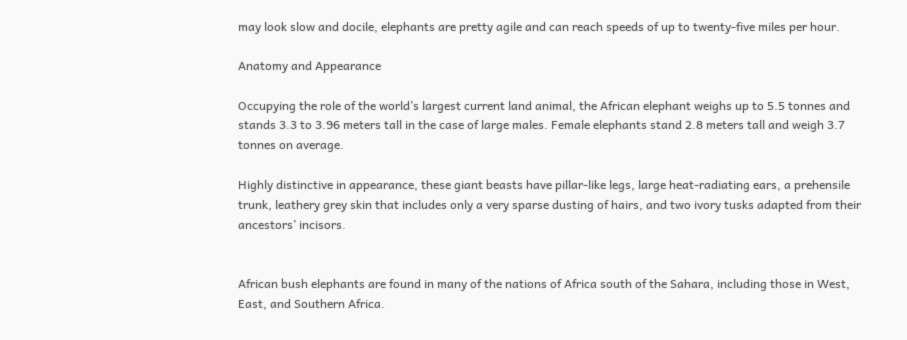may look slow and docile, elephants are pretty agile and can reach speeds of up to twenty-five miles per hour.

Anatomy and Appearance

Occupying the role of the world’s largest current land animal, the African elephant weighs up to 5.5 tonnes and stands 3.3 to 3.96 meters tall in the case of large males. Female elephants stand 2.8 meters tall and weigh 3.7 tonnes on average.

Highly distinctive in appearance, these giant beasts have pillar-like legs, large heat-radiating ears, a prehensile trunk, leathery grey skin that includes only a very sparse dusting of hairs, and two ivory tusks adapted from their ancestors’ incisors.


African bush elephants are found in many of the nations of Africa south of the Sahara, including those in West, East, and Southern Africa.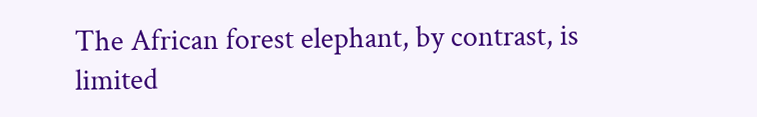The African forest elephant, by contrast, is limited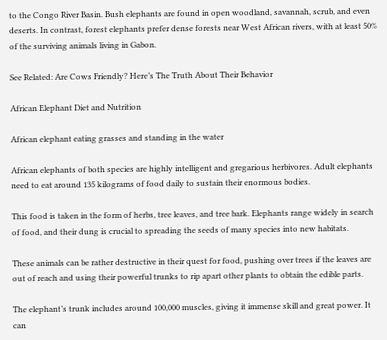to the Congo River Basin. Bush elephants are found in open woodland, savannah, scrub, and even deserts. In contrast, forest elephants prefer dense forests near West African rivers, with at least 50% of the surviving animals living in Gabon.

See Related: Are Cows Friendly? Here’s The Truth About Their Behavior

African Elephant Diet and Nutrition

African elephant eating grasses and standing in the water

African elephants of both species are highly intelligent and gregarious herbivores. Adult elephants need to eat around 135 kilograms of food daily to sustain their enormous bodies.

This food is taken in the form of herbs, tree leaves, and tree bark. Elephants range widely in search of food, and their dung is crucial to spreading the seeds of many species into new habitats.

These animals can be rather destructive in their quest for food, pushing over trees if the leaves are out of reach and using their powerful trunks to rip apart other plants to obtain the edible parts.

The elephant’s trunk includes around 100,000 muscles, giving it immense skill and great power. It can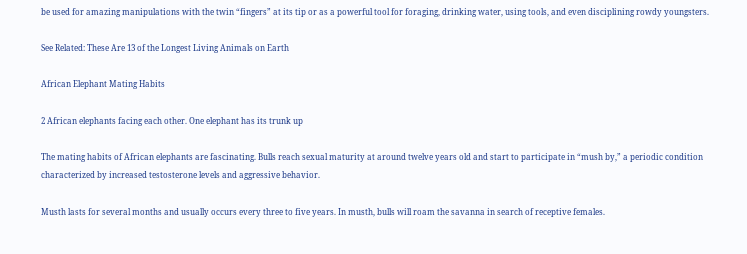be used for amazing manipulations with the twin “fingers” at its tip or as a powerful tool for foraging, drinking water, using tools, and even disciplining rowdy youngsters.

See Related: These Are 13 of the Longest Living Animals on Earth

African Elephant Mating Habits

2 African elephants facing each other. One elephant has its trunk up

The mating habits of African elephants are fascinating. Bulls reach sexual maturity at around twelve years old and start to participate in “mush by,” a periodic condition characterized by increased testosterone levels and aggressive behavior.

Musth lasts for several months and usually occurs every three to five years. In musth, bulls will roam the savanna in search of receptive females.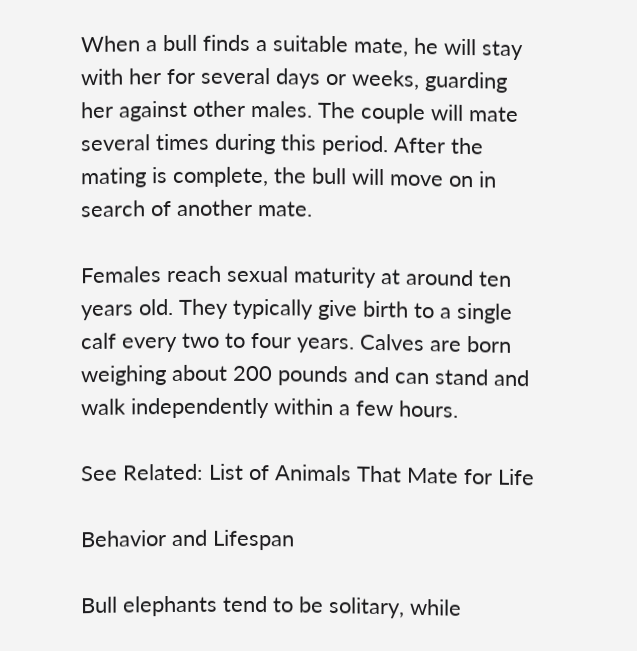When a bull finds a suitable mate, he will stay with her for several days or weeks, guarding her against other males. The couple will mate several times during this period. After the mating is complete, the bull will move on in search of another mate.

Females reach sexual maturity at around ten years old. They typically give birth to a single calf every two to four years. Calves are born weighing about 200 pounds and can stand and walk independently within a few hours.

See Related: List of Animals That Mate for Life

Behavior and Lifespan

Bull elephants tend to be solitary, while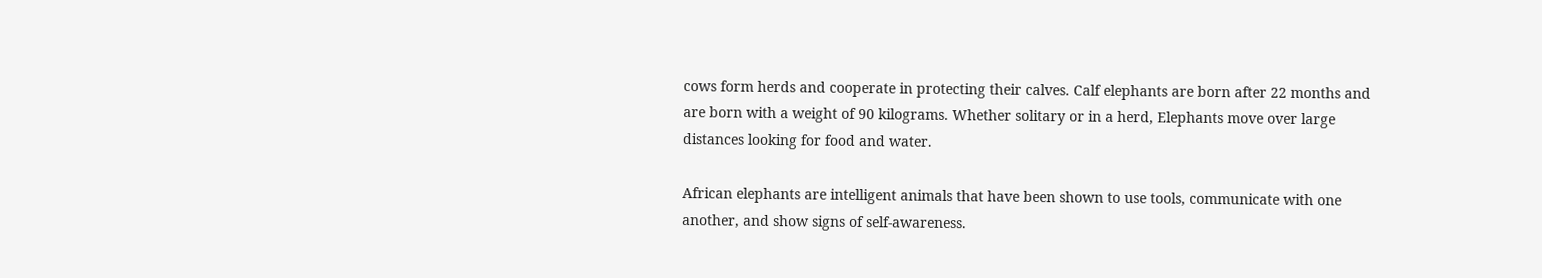cows form herds and cooperate in protecting their calves. Calf elephants are born after 22 months and are born with a weight of 90 kilograms. Whether solitary or in a herd, Elephants move over large distances looking for food and water.

African elephants are intelligent animals that have been shown to use tools, communicate with one another, and show signs of self-awareness.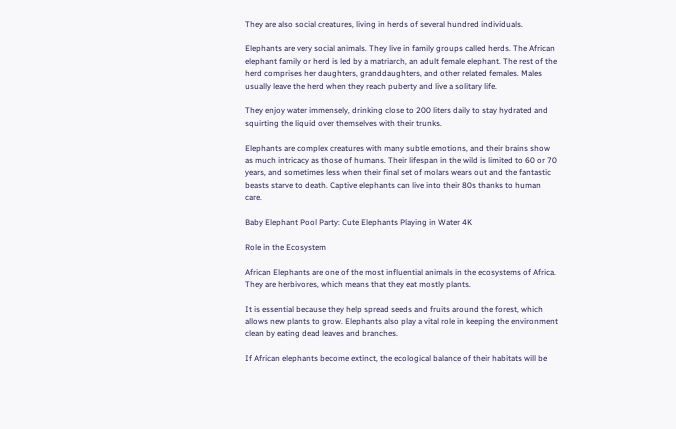They are also social creatures, living in herds of several hundred individuals.

Elephants are very social animals. They live in family groups called herds. The African elephant family or herd is led by a matriarch, an adult female elephant. The rest of the herd comprises her daughters, granddaughters, and other related females. Males usually leave the herd when they reach puberty and live a solitary life.

They enjoy water immensely, drinking close to 200 liters daily to stay hydrated and squirting the liquid over themselves with their trunks.

Elephants are complex creatures with many subtle emotions, and their brains show as much intricacy as those of humans. Their lifespan in the wild is limited to 60 or 70 years, and sometimes less when their final set of molars wears out and the fantastic beasts starve to death. Captive elephants can live into their 80s thanks to human care.

Baby Elephant Pool Party: Cute Elephants Playing in Water 4K

Role in the Ecosystem

African Elephants are one of the most influential animals in the ecosystems of Africa. They are herbivores, which means that they eat mostly plants.

It is essential because they help spread seeds and fruits around the forest, which allows new plants to grow. Elephants also play a vital role in keeping the environment clean by eating dead leaves and branches.

If African elephants become extinct, the ecological balance of their habitats will be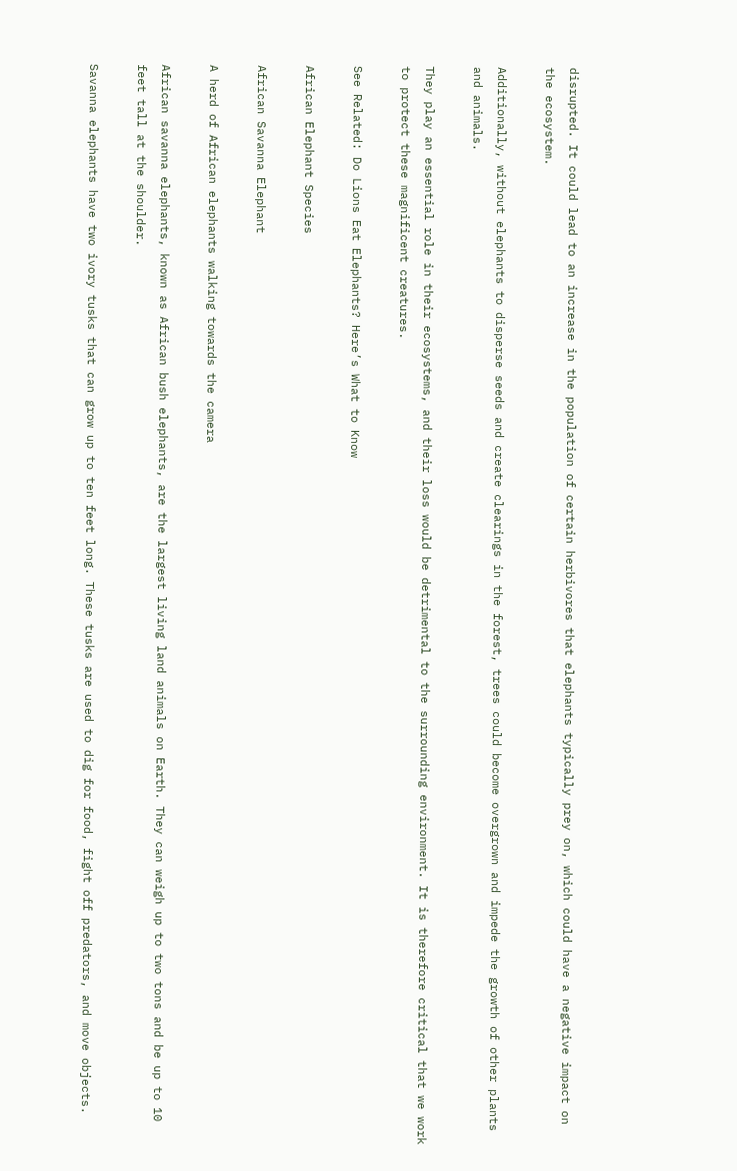disrupted. It could lead to an increase in the population of certain herbivores that elephants typically prey on, which could have a negative impact on the ecosystem.

Additionally, without elephants to disperse seeds and create clearings in the forest, trees could become overgrown and impede the growth of other plants and animals.

They play an essential role in their ecosystems, and their loss would be detrimental to the surrounding environment. It is therefore critical that we work to protect these magnificent creatures.

See Related: Do Lions Eat Elephants? Here’s What to Know

African Elephant Species

African Savanna Elephant

A herd of African elephants walking towards the camera

African savanna elephants, known as African bush elephants, are the largest living land animals on Earth. They can weigh up to two tons and be up to 10 feet tall at the shoulder.

Savanna elephants have two ivory tusks that can grow up to ten feet long. These tusks are used to dig for food, fight off predators, and move objects.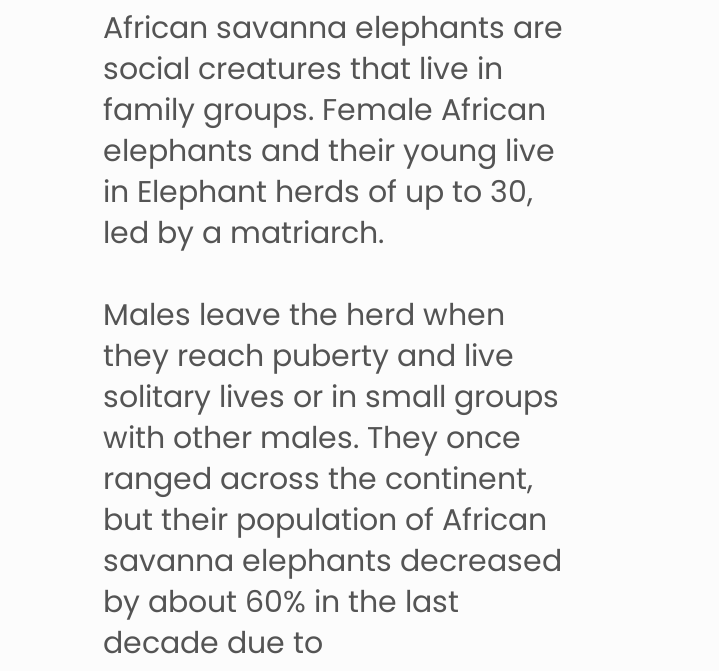African savanna elephants are social creatures that live in family groups. Female African elephants and their young live in Elephant herds of up to 30, led by a matriarch.

Males leave the herd when they reach puberty and live solitary lives or in small groups with other males. They once ranged across the continent, but their population of African savanna elephants decreased by about 60% in the last decade due to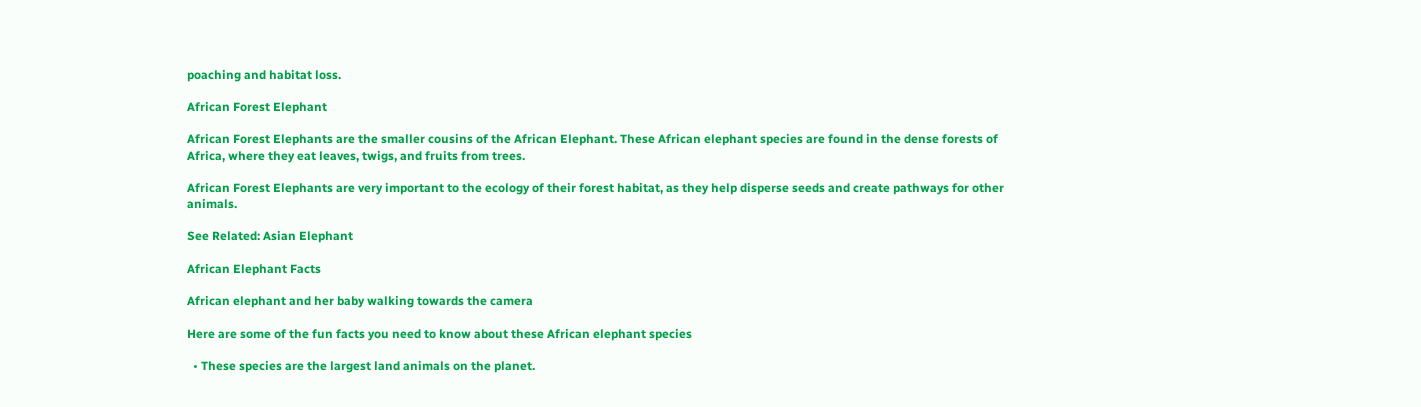poaching and habitat loss.

African Forest Elephant

African Forest Elephants are the smaller cousins of the African Elephant. These African elephant species are found in the dense forests of Africa, where they eat leaves, twigs, and fruits from trees.

African Forest Elephants are very important to the ecology of their forest habitat, as they help disperse seeds and create pathways for other animals.

See Related: Asian Elephant

African Elephant Facts

African elephant and her baby walking towards the camera

Here are some of the fun facts you need to know about these African elephant species

  • These species are the largest land animals on the planet.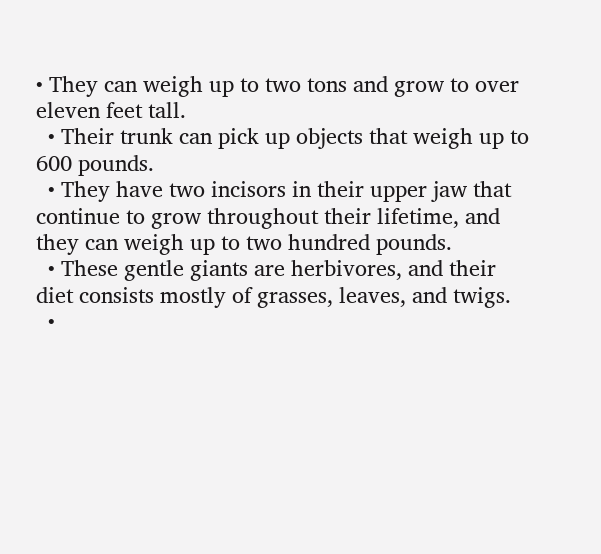• They can weigh up to two tons and grow to over eleven feet tall.
  • Their trunk can pick up objects that weigh up to 600 pounds.
  • They have two incisors in their upper jaw that continue to grow throughout their lifetime, and they can weigh up to two hundred pounds.
  • These gentle giants are herbivores, and their diet consists mostly of grasses, leaves, and twigs.
  •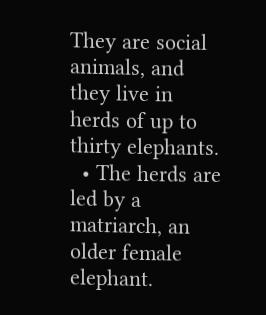They are social animals, and they live in herds of up to thirty elephants.
  • The herds are led by a matriarch, an older female elephant.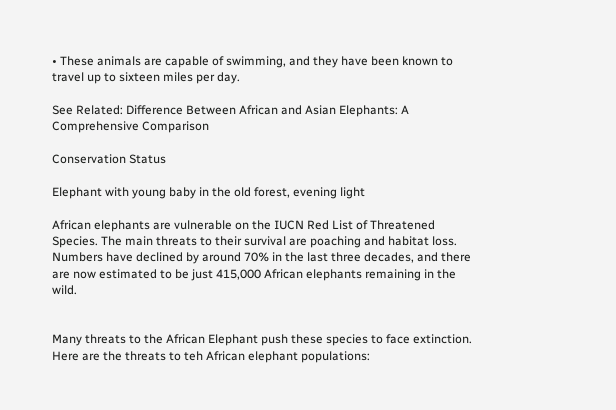• These animals are capable of swimming, and they have been known to travel up to sixteen miles per day.

See Related: Difference Between African and Asian Elephants: A Comprehensive Comparison

Conservation Status

Elephant with young baby in the old forest, evening light

African elephants are vulnerable on the IUCN Red List of Threatened Species. The main threats to their survival are poaching and habitat loss. Numbers have declined by around 70% in the last three decades, and there are now estimated to be just 415,000 African elephants remaining in the wild.


Many threats to the African Elephant push these species to face extinction. Here are the threats to teh African elephant populations: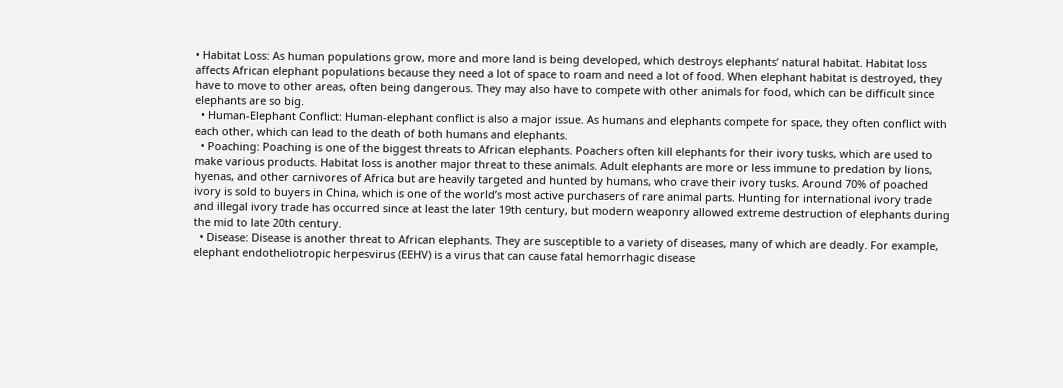• Habitat Loss: As human populations grow, more and more land is being developed, which destroys elephants’ natural habitat. Habitat loss affects African elephant populations because they need a lot of space to roam and need a lot of food. When elephant habitat is destroyed, they have to move to other areas, often being dangerous. They may also have to compete with other animals for food, which can be difficult since elephants are so big.
  • Human-Elephant Conflict: Human-elephant conflict is also a major issue. As humans and elephants compete for space, they often conflict with each other, which can lead to the death of both humans and elephants.
  • Poaching: Poaching is one of the biggest threats to African elephants. Poachers often kill elephants for their ivory tusks, which are used to make various products. Habitat loss is another major threat to these animals. Adult elephants are more or less immune to predation by lions, hyenas, and other carnivores of Africa but are heavily targeted and hunted by humans, who crave their ivory tusks. Around 70% of poached ivory is sold to buyers in China, which is one of the world’s most active purchasers of rare animal parts. Hunting for international ivory trade and illegal ivory trade has occurred since at least the later 19th century, but modern weaponry allowed extreme destruction of elephants during the mid to late 20th century.
  • Disease: Disease is another threat to African elephants. They are susceptible to a variety of diseases, many of which are deadly. For example, elephant endotheliotropic herpesvirus (EEHV) is a virus that can cause fatal hemorrhagic disease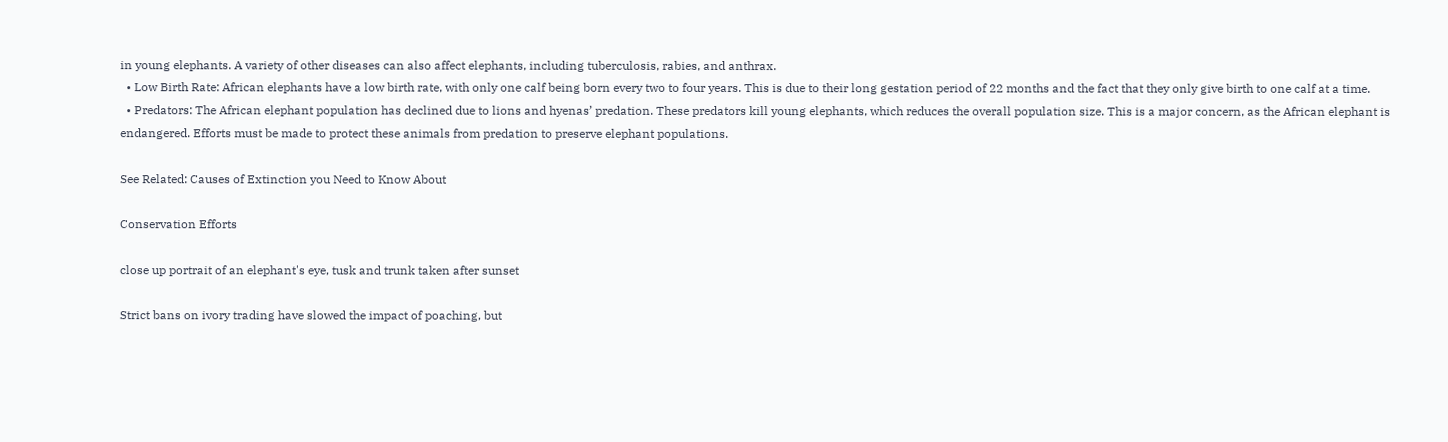in young elephants. A variety of other diseases can also affect elephants, including tuberculosis, rabies, and anthrax.
  • Low Birth Rate: African elephants have a low birth rate, with only one calf being born every two to four years. This is due to their long gestation period of 22 months and the fact that they only give birth to one calf at a time.
  • Predators: The African elephant population has declined due to lions and hyenas’ predation. These predators kill young elephants, which reduces the overall population size. This is a major concern, as the African elephant is endangered. Efforts must be made to protect these animals from predation to preserve elephant populations.

See Related: Causes of Extinction you Need to Know About

Conservation Efforts

close up portrait of an elephant's eye, tusk and trunk taken after sunset

Strict bans on ivory trading have slowed the impact of poaching, but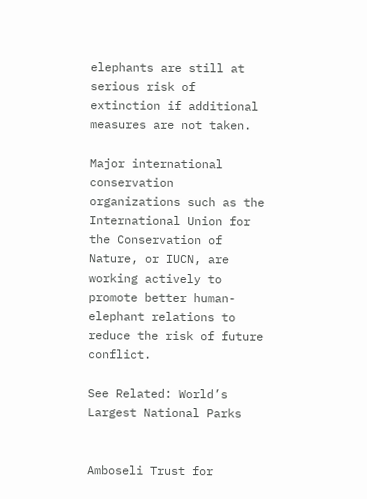elephants are still at serious risk of extinction if additional measures are not taken.

Major international conservation organizations such as the International Union for the Conservation of Nature, or IUCN, are working actively to promote better human-elephant relations to reduce the risk of future conflict.

See Related: World’s Largest National Parks


Amboseli Trust for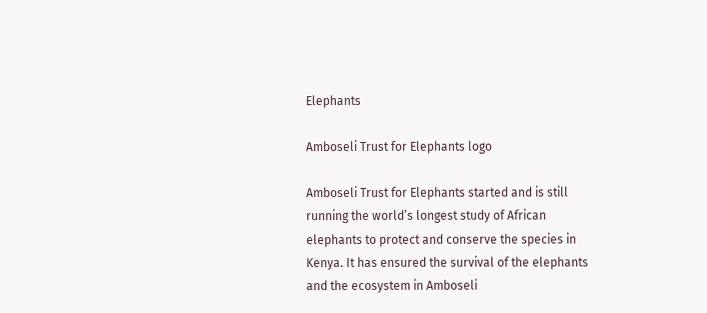Elephants

Amboseli Trust for Elephants logo

Amboseli Trust for Elephants started and is still running the world’s longest study of African elephants to protect and conserve the species in Kenya. It has ensured the survival of the elephants and the ecosystem in Amboseli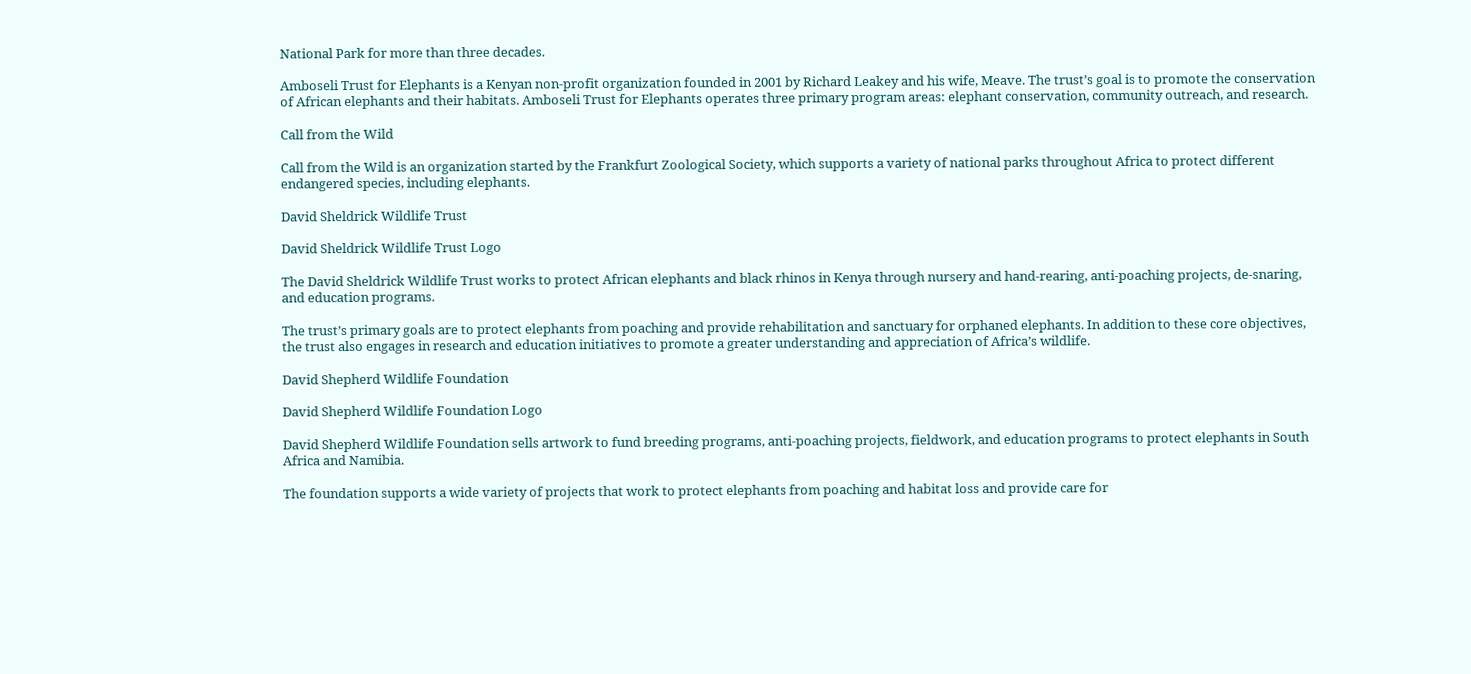National Park for more than three decades.

Amboseli Trust for Elephants is a Kenyan non-profit organization founded in 2001 by Richard Leakey and his wife, Meave. The trust’s goal is to promote the conservation of African elephants and their habitats. Amboseli Trust for Elephants operates three primary program areas: elephant conservation, community outreach, and research.

Call from the Wild

Call from the Wild is an organization started by the Frankfurt Zoological Society, which supports a variety of national parks throughout Africa to protect different endangered species, including elephants.

David Sheldrick Wildlife Trust

David Sheldrick Wildlife Trust Logo

The David Sheldrick Wildlife Trust works to protect African elephants and black rhinos in Kenya through nursery and hand-rearing, anti-poaching projects, de-snaring, and education programs.

The trust’s primary goals are to protect elephants from poaching and provide rehabilitation and sanctuary for orphaned elephants. In addition to these core objectives, the trust also engages in research and education initiatives to promote a greater understanding and appreciation of Africa’s wildlife.

David Shepherd Wildlife Foundation

David Shepherd Wildlife Foundation Logo

David Shepherd Wildlife Foundation sells artwork to fund breeding programs, anti-poaching projects, fieldwork, and education programs to protect elephants in South Africa and Namibia.

The foundation supports a wide variety of projects that work to protect elephants from poaching and habitat loss and provide care for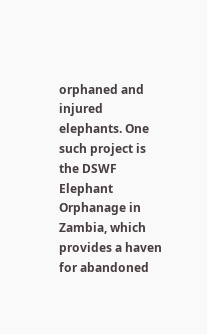orphaned and injured elephants. One such project is the DSWF Elephant Orphanage in Zambia, which provides a haven for abandoned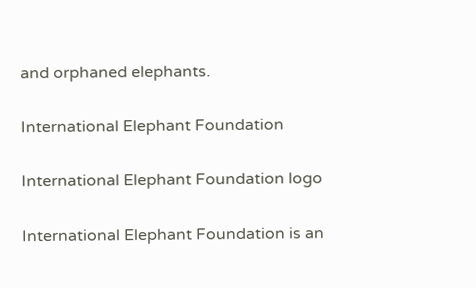and orphaned elephants.

International Elephant Foundation

International Elephant Foundation logo

International Elephant Foundation is an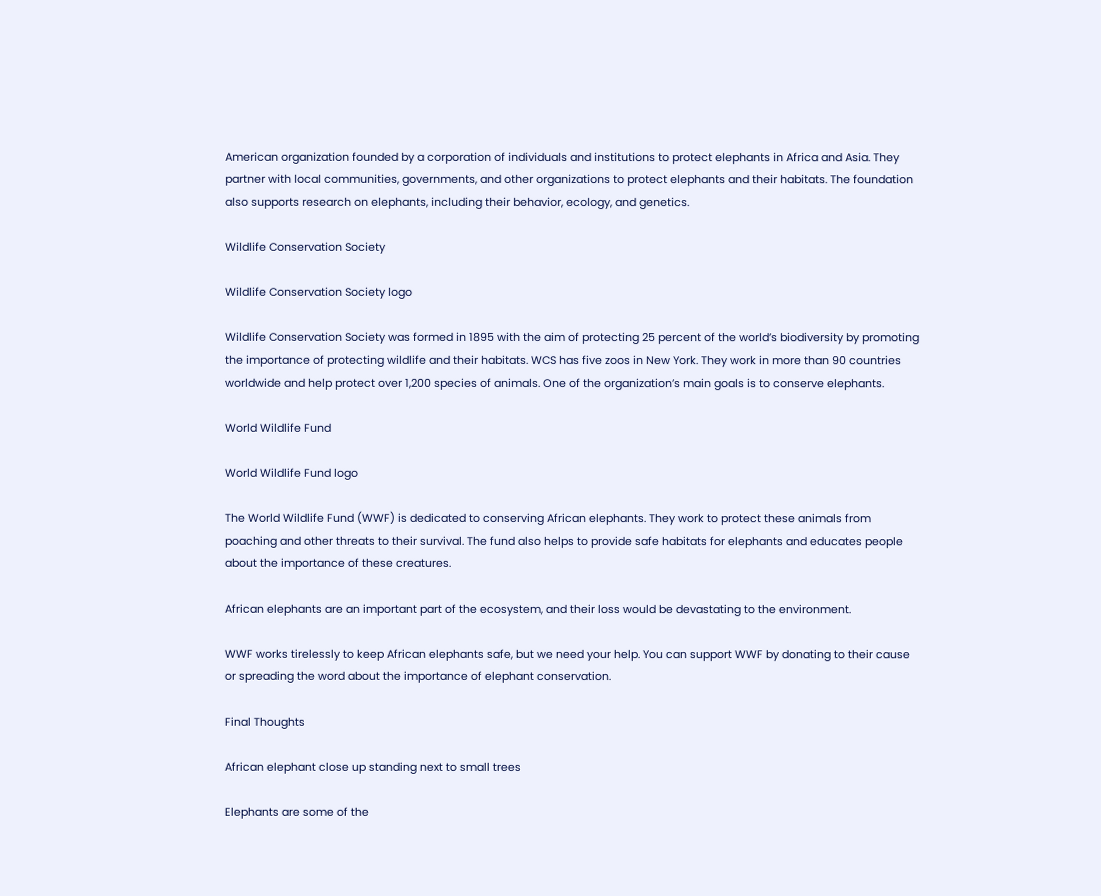American organization founded by a corporation of individuals and institutions to protect elephants in Africa and Asia. They partner with local communities, governments, and other organizations to protect elephants and their habitats. The foundation also supports research on elephants, including their behavior, ecology, and genetics.

Wildlife Conservation Society

Wildlife Conservation Society logo

Wildlife Conservation Society was formed in 1895 with the aim of protecting 25 percent of the world’s biodiversity by promoting the importance of protecting wildlife and their habitats. WCS has five zoos in New York. They work in more than 90 countries worldwide and help protect over 1,200 species of animals. One of the organization’s main goals is to conserve elephants.

World Wildlife Fund

World Wildlife Fund logo

The World Wildlife Fund (WWF) is dedicated to conserving African elephants. They work to protect these animals from poaching and other threats to their survival. The fund also helps to provide safe habitats for elephants and educates people about the importance of these creatures.

African elephants are an important part of the ecosystem, and their loss would be devastating to the environment.

WWF works tirelessly to keep African elephants safe, but we need your help. You can support WWF by donating to their cause or spreading the word about the importance of elephant conservation.

Final Thoughts

African elephant close up standing next to small trees

Elephants are some of the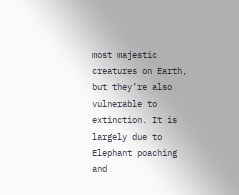most majestic creatures on Earth, but they’re also vulnerable to extinction. It is largely due to Elephant poaching and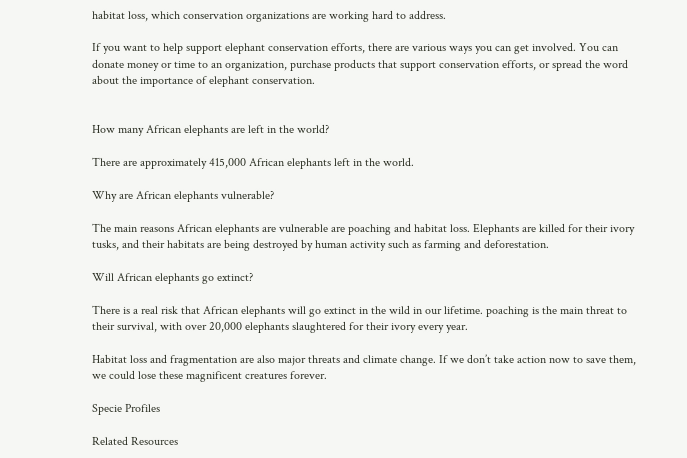habitat loss, which conservation organizations are working hard to address.

If you want to help support elephant conservation efforts, there are various ways you can get involved. You can donate money or time to an organization, purchase products that support conservation efforts, or spread the word about the importance of elephant conservation.


How many African elephants are left in the world?

There are approximately 415,000 African elephants left in the world.

Why are African elephants vulnerable?

The main reasons African elephants are vulnerable are poaching and habitat loss. Elephants are killed for their ivory tusks, and their habitats are being destroyed by human activity such as farming and deforestation.

Will African elephants go extinct?

There is a real risk that African elephants will go extinct in the wild in our lifetime. poaching is the main threat to their survival, with over 20,000 elephants slaughtered for their ivory every year.

Habitat loss and fragmentation are also major threats and climate change. If we don’t take action now to save them, we could lose these magnificent creatures forever.

Specie Profiles

Related Resources